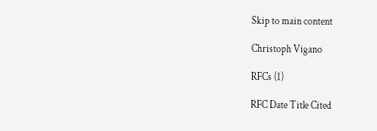Skip to main content

Christoph Vigano

RFCs (1)

RFC Date Title Cited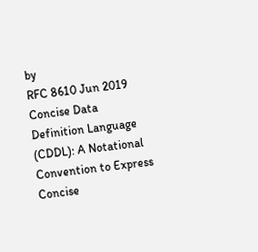by
RFC 8610 Jun 2019 Concise Data Definition Language (CDDL): A Notational Convention to Express Concise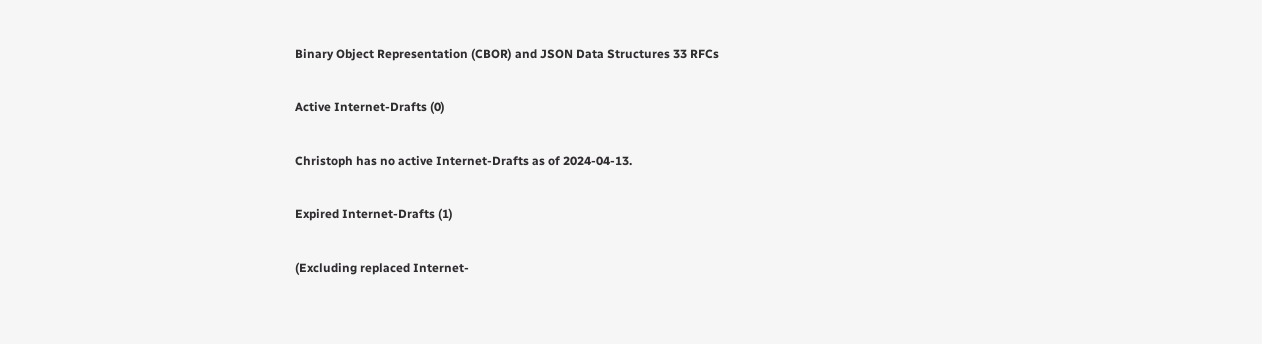Binary Object Representation (CBOR) and JSON Data Structures 33 RFCs

Active Internet-Drafts (0)

Christoph has no active Internet-Drafts as of 2024-04-13.

Expired Internet-Drafts (1)

(Excluding replaced Internet-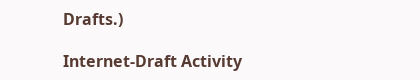Drafts.)

Internet-Draft Activity